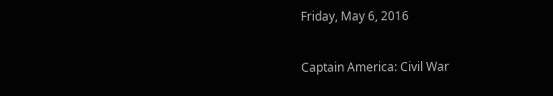Friday, May 6, 2016

Captain America: Civil War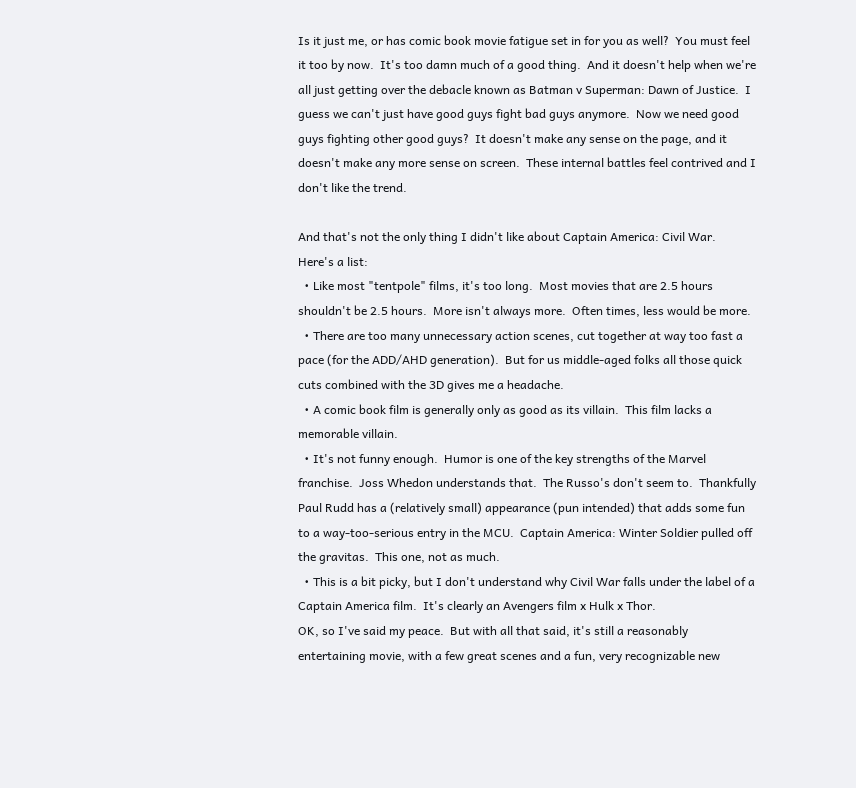Is it just me, or has comic book movie fatigue set in for you as well?  You must feel it too by now.  It's too damn much of a good thing.  And it doesn't help when we're all just getting over the debacle known as Batman v Superman: Dawn of Justice.  I guess we can't just have good guys fight bad guys anymore.  Now we need good guys fighting other good guys?  It doesn't make any sense on the page, and it doesn't make any more sense on screen.  These internal battles feel contrived and I don't like the trend.

And that's not the only thing I didn't like about Captain America: Civil War.  Here's a list:
  • Like most "tentpole" films, it's too long.  Most movies that are 2.5 hours shouldn't be 2.5 hours.  More isn't always more.  Often times, less would be more.
  • There are too many unnecessary action scenes, cut together at way too fast a pace (for the ADD/AHD generation).  But for us middle-aged folks all those quick cuts combined with the 3D gives me a headache.
  • A comic book film is generally only as good as its villain.  This film lacks a memorable villain.
  • It's not funny enough.  Humor is one of the key strengths of the Marvel franchise.  Joss Whedon understands that.  The Russo's don't seem to.  Thankfully Paul Rudd has a (relatively small) appearance (pun intended) that adds some fun to a way-too-serious entry in the MCU.  Captain America: Winter Soldier pulled off the gravitas.  This one, not as much.
  • This is a bit picky, but I don't understand why Civil War falls under the label of a Captain America film.  It's clearly an Avengers film x Hulk x Thor.
OK, so I've said my peace.  But with all that said, it's still a reasonably entertaining movie, with a few great scenes and a fun, very recognizable new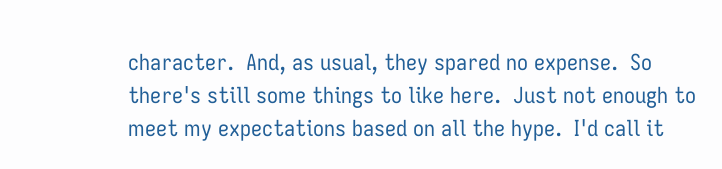character.  And, as usual, they spared no expense.  So there's still some things to like here.  Just not enough to meet my expectations based on all the hype.  I'd call it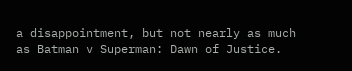a disappointment, but not nearly as much as Batman v Superman: Dawn of Justice.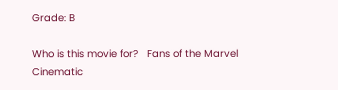Grade: B

Who is this movie for?   Fans of the Marvel Cinematic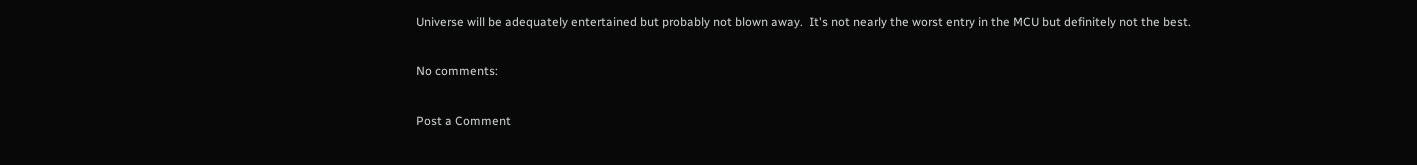Universe will be adequately entertained but probably not blown away.  It's not nearly the worst entry in the MCU but definitely not the best.

No comments:

Post a Comment